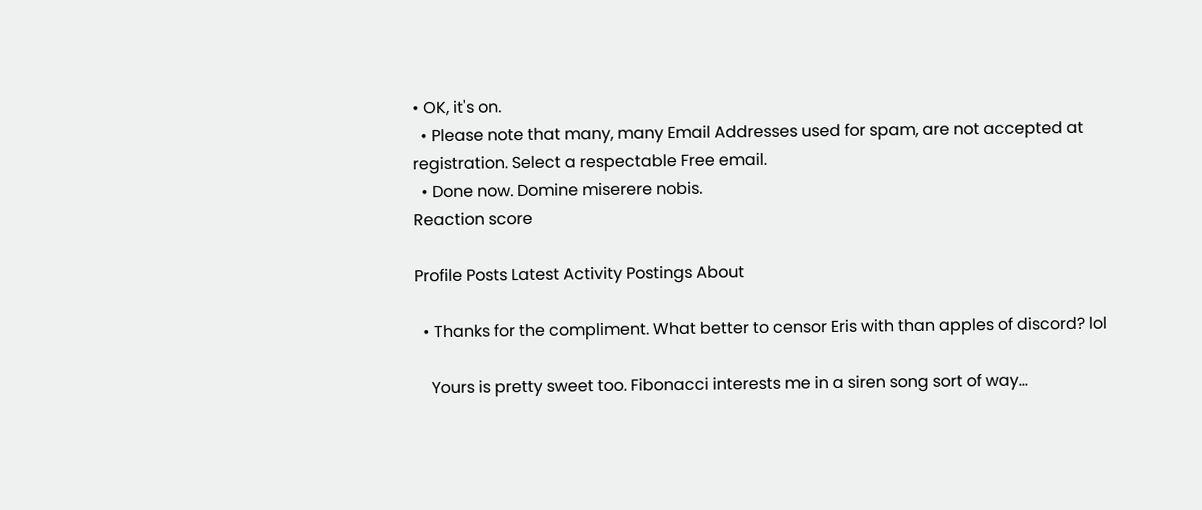• OK, it's on.
  • Please note that many, many Email Addresses used for spam, are not accepted at registration. Select a respectable Free email.
  • Done now. Domine miserere nobis.
Reaction score

Profile Posts Latest Activity Postings About

  • Thanks for the compliment. What better to censor Eris with than apples of discord? lol

    Yours is pretty sweet too. Fibonacci interests me in a siren song sort of way...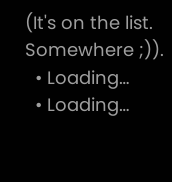(It's on the list. Somewhere ;)).
  • Loading…
  • Loading…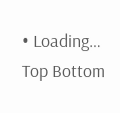• Loading…
Top Bottom